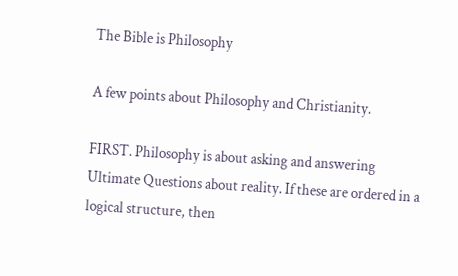The Bible is Philosophy

A few points about Philosophy and Christianity.

FIRST. Philosophy is about asking and answering Ultimate Questions about reality. If these are ordered in a logical structure, then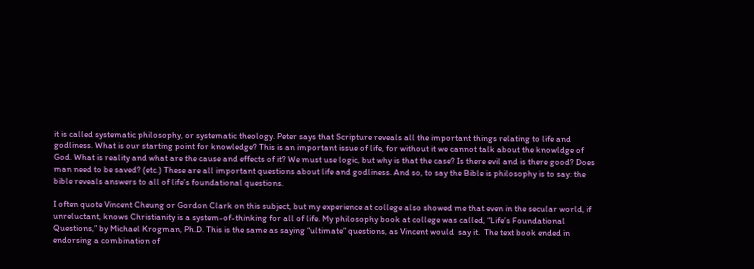it is called systematic philosophy, or systematic theology. Peter says that Scripture reveals all the important things relating to life and godliness. What is our starting point for knowledge? This is an important issue of life, for without it we cannot talk about the knowldge of God. What is reality and what are the cause and effects of it? We must use logic, but why is that the case? Is there evil and is there good? Does man need to be saved? (etc.) These are all important questions about life and godliness. And so, to say the Bible is philosophy is to say: the bible reveals answers to all of life’s foundational questions.

I often quote Vincent Cheung or Gordon Clark on this subject, but my experience at college also showed me that even in the secular world, if unreluctant, knows Christianity is a system-of-thinking for all of life. My philosophy book at college was called, “Life’s Foundational Questions,” by Michael Krogman, Ph.D. This is the same as saying “ultimate” questions, as Vincent would  say it.  The text book ended in endorsing a combination of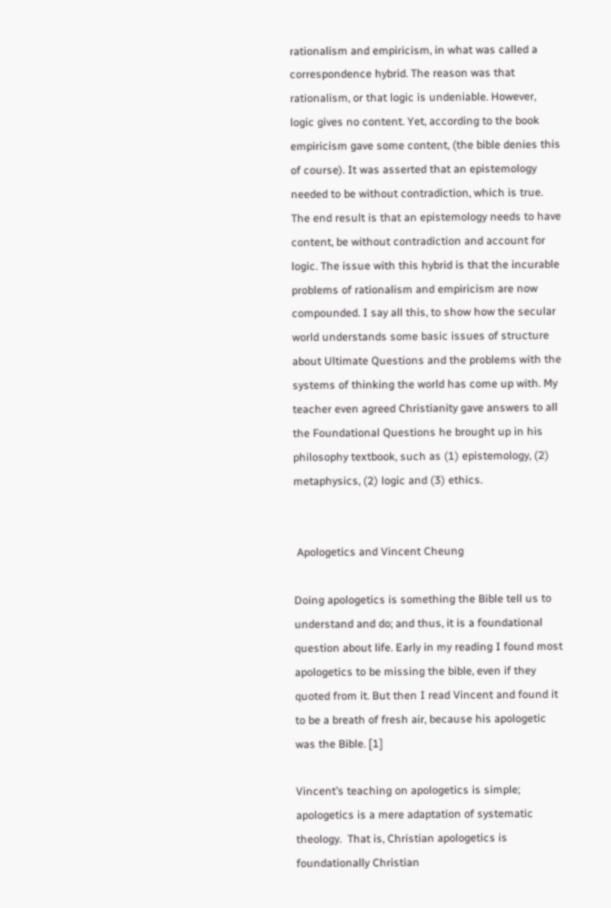rationalism and empiricism, in what was called a correspondence hybrid. The reason was that rationalism, or that logic is undeniable. However, logic gives no content. Yet, according to the book empiricism gave some content, (the bible denies this of course). It was asserted that an epistemology needed to be without contradiction, which is true. The end result is that an epistemology needs to have content, be without contradiction and account for logic. The issue with this hybrid is that the incurable problems of rationalism and empiricism are now compounded. I say all this, to show how the secular world understands some basic issues of structure about Ultimate Questions and the problems with the systems of thinking the world has come up with. My teacher even agreed Christianity gave answers to all the Foundational Questions he brought up in his philosophy textbook, such as (1) epistemology, (2) metaphysics, (2) logic and (3) ethics.


 Apologetics and Vincent Cheung

Doing apologetics is something the Bible tell us to understand and do; and thus, it is a foundational question about life. Early in my reading I found most apologetics to be missing the bible, even if they quoted from it. But then I read Vincent and found it to be a breath of fresh air, because his apologetic was the Bible. [1]

Vincent’s teaching on apologetics is simple; apologetics is a mere adaptation of systematic theology.  That is, Christian apologetics is foundationally Christian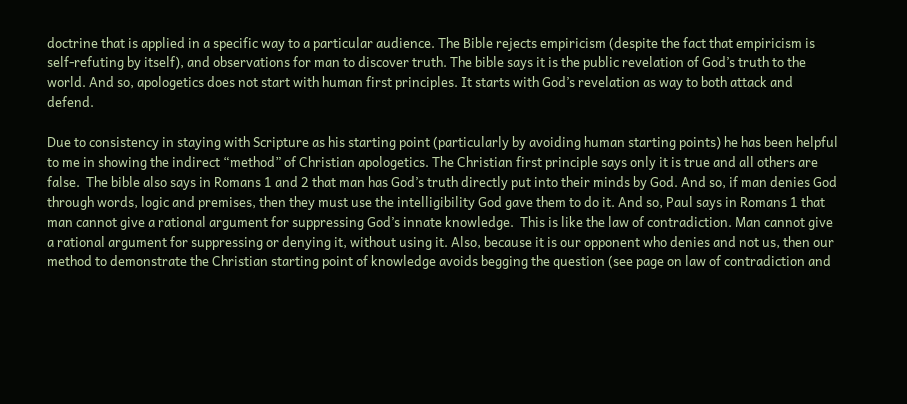doctrine that is applied in a specific way to a particular audience. The Bible rejects empiricism (despite the fact that empiricism is self-refuting by itself), and observations for man to discover truth. The bible says it is the public revelation of God’s truth to the world. And so, apologetics does not start with human first principles. It starts with God’s revelation as way to both attack and defend.

Due to consistency in staying with Scripture as his starting point (particularly by avoiding human starting points) he has been helpful to me in showing the indirect “method” of Christian apologetics. The Christian first principle says only it is true and all others are false.  The bible also says in Romans 1 and 2 that man has God’s truth directly put into their minds by God. And so, if man denies God through words, logic and premises, then they must use the intelligibility God gave them to do it. And so, Paul says in Romans 1 that man cannot give a rational argument for suppressing God’s innate knowledge.  This is like the law of contradiction. Man cannot give a rational argument for suppressing or denying it, without using it. Also, because it is our opponent who denies and not us, then our method to demonstrate the Christian starting point of knowledge avoids begging the question (see page on law of contradiction and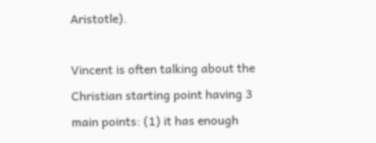Aristotle).

Vincent is often talking about the Christian starting point having 3 main points: (1) it has enough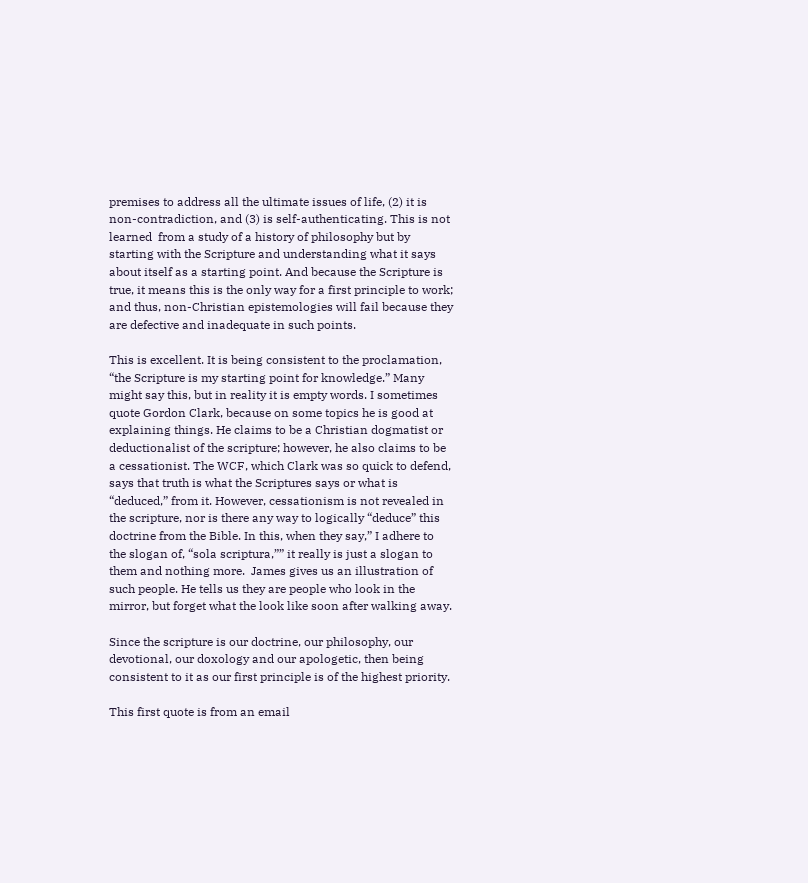premises to address all the ultimate issues of life, (2) it is non-contradiction, and (3) is self-authenticating. This is not learned  from a study of a history of philosophy but by starting with the Scripture and understanding what it says about itself as a starting point. And because the Scripture is true, it means this is the only way for a first principle to work; and thus, non-Christian epistemologies will fail because they are defective and inadequate in such points.

This is excellent. It is being consistent to the proclamation, “the Scripture is my starting point for knowledge.” Many might say this, but in reality it is empty words. I sometimes quote Gordon Clark, because on some topics he is good at explaining things. He claims to be a Christian dogmatist or deductionalist of the scripture; however, he also claims to be a cessationist. The WCF, which Clark was so quick to defend, says that truth is what the Scriptures says or what is “deduced,” from it. However, cessationism is not revealed in the scripture, nor is there any way to logically “deduce” this doctrine from the Bible. In this, when they say,” I adhere to the slogan of, “sola scriptura,”” it really is just a slogan to them and nothing more.  James gives us an illustration of such people. He tells us they are people who look in the mirror, but forget what the look like soon after walking away.

Since the scripture is our doctrine, our philosophy, our devotional, our doxology and our apologetic, then being consistent to it as our first principle is of the highest priority.

This first quote is from an email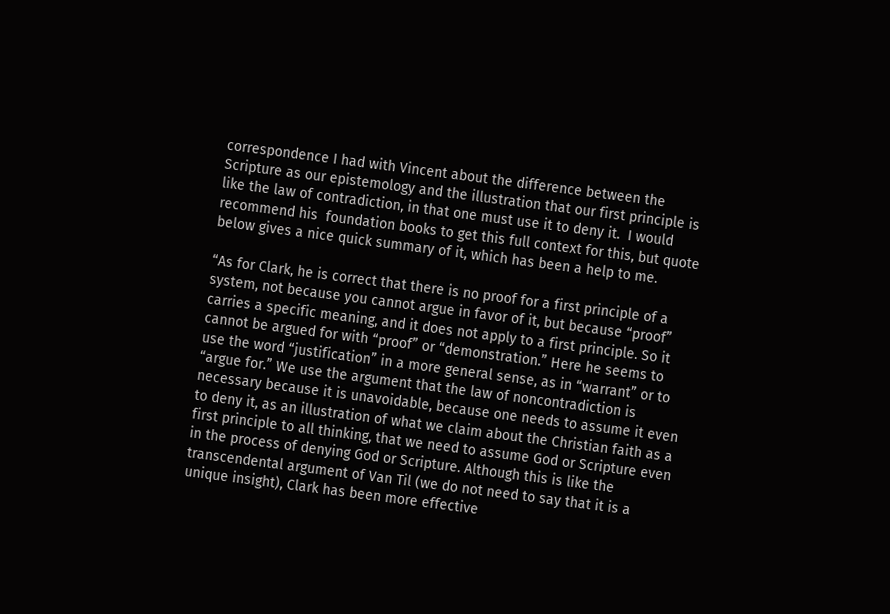correspondence I had with Vincent about the difference between the Scripture as our epistemology and the illustration that our first principle is like the law of contradiction, in that one must use it to deny it.  I would recommend his  foundation books to get this full context for this, but quote below gives a nice quick summary of it, which has been a help to me.

“As for Clark, he is correct that there is no proof for a first principle of a system, not because you cannot argue in favor of it, but because “proof” carries a specific meaning, and it does not apply to a first principle. So it cannot be argued for with “proof” or “demonstration.” Here he seems to use the word “justification” in a more general sense, as in “warrant” or to “argue for.” We use the argument that the law of noncontradiction is necessary because it is unavoidable, because one needs to assume it even to deny it, as an illustration of what we claim about the Christian faith as a first principle to all thinking, that we need to assume God or Scripture even in the process of denying God or Scripture. Although this is like the transcendental argument of Van Til (we do not need to say that it is a unique insight), Clark has been more effective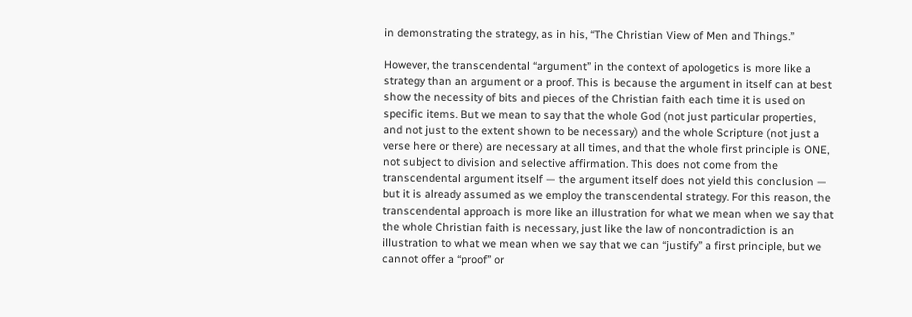in demonstrating the strategy, as in his, “The Christian View of Men and Things.”

However, the transcendental “argument” in the context of apologetics is more like a strategy than an argument or a proof. This is because the argument in itself can at best show the necessity of bits and pieces of the Christian faith each time it is used on specific items. But we mean to say that the whole God (not just particular properties, and not just to the extent shown to be necessary) and the whole Scripture (not just a verse here or there) are necessary at all times, and that the whole first principle is ONE, not subject to division and selective affirmation. This does not come from the transcendental argument itself — the argument itself does not yield this conclusion — but it is already assumed as we employ the transcendental strategy. For this reason, the transcendental approach is more like an illustration for what we mean when we say that the whole Christian faith is necessary, just like the law of noncontradiction is an illustration to what we mean when we say that we can “justify” a first principle, but we cannot offer a “proof” or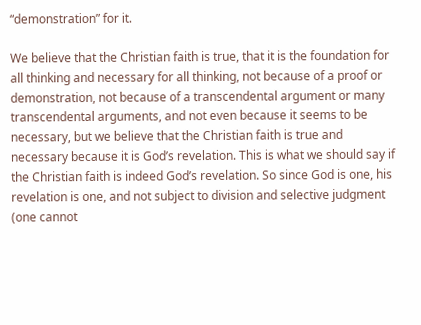“demonstration” for it.

We believe that the Christian faith is true, that it is the foundation for all thinking and necessary for all thinking, not because of a proof or demonstration, not because of a transcendental argument or many transcendental arguments, and not even because it seems to be necessary, but we believe that the Christian faith is true and necessary because it is God’s revelation. This is what we should say if the Christian faith is indeed God’s revelation. So since God is one, his revelation is one, and not subject to division and selective judgment (one cannot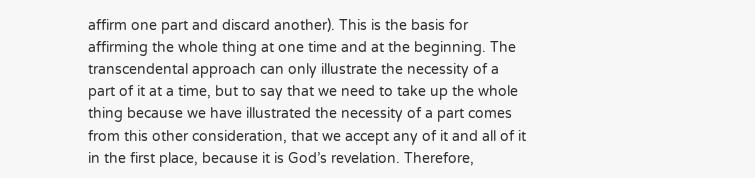affirm one part and discard another). This is the basis for affirming the whole thing at one time and at the beginning. The transcendental approach can only illustrate the necessity of a part of it at a time, but to say that we need to take up the whole thing because we have illustrated the necessity of a part comes from this other consideration, that we accept any of it and all of it in the first place, because it is God’s revelation. Therefore,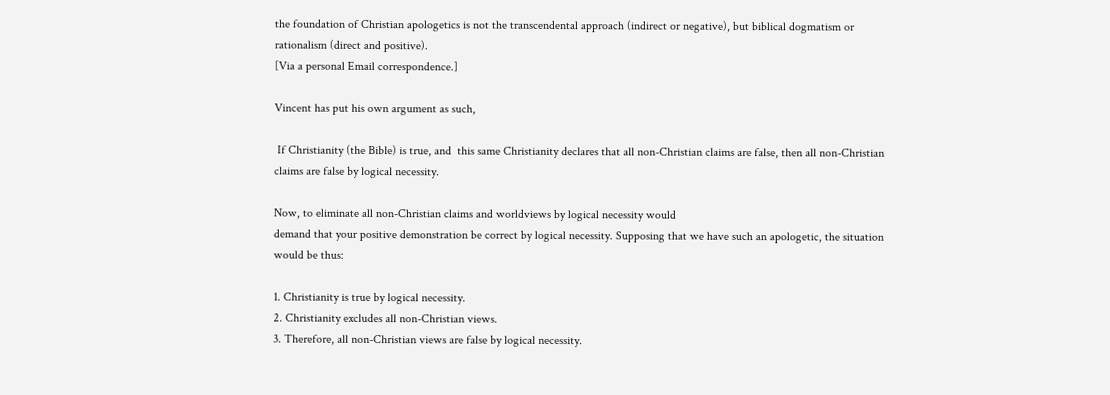the foundation of Christian apologetics is not the transcendental approach (indirect or negative), but biblical dogmatism or rationalism (direct and positive).
[Via a personal Email correspondence.]

Vincent has put his own argument as such,

 If Christianity (the Bible) is true, and  this same Christianity declares that all non-Christian claims are false, then all non-Christian claims are false by logical necessity.

Now, to eliminate all non-Christian claims and worldviews by logical necessity would
demand that your positive demonstration be correct by logical necessity. Supposing that we have such an apologetic, the situation would be thus:

1. Christianity is true by logical necessity.
2. Christianity excludes all non-Christian views.
3. Therefore, all non-Christian views are false by logical necessity.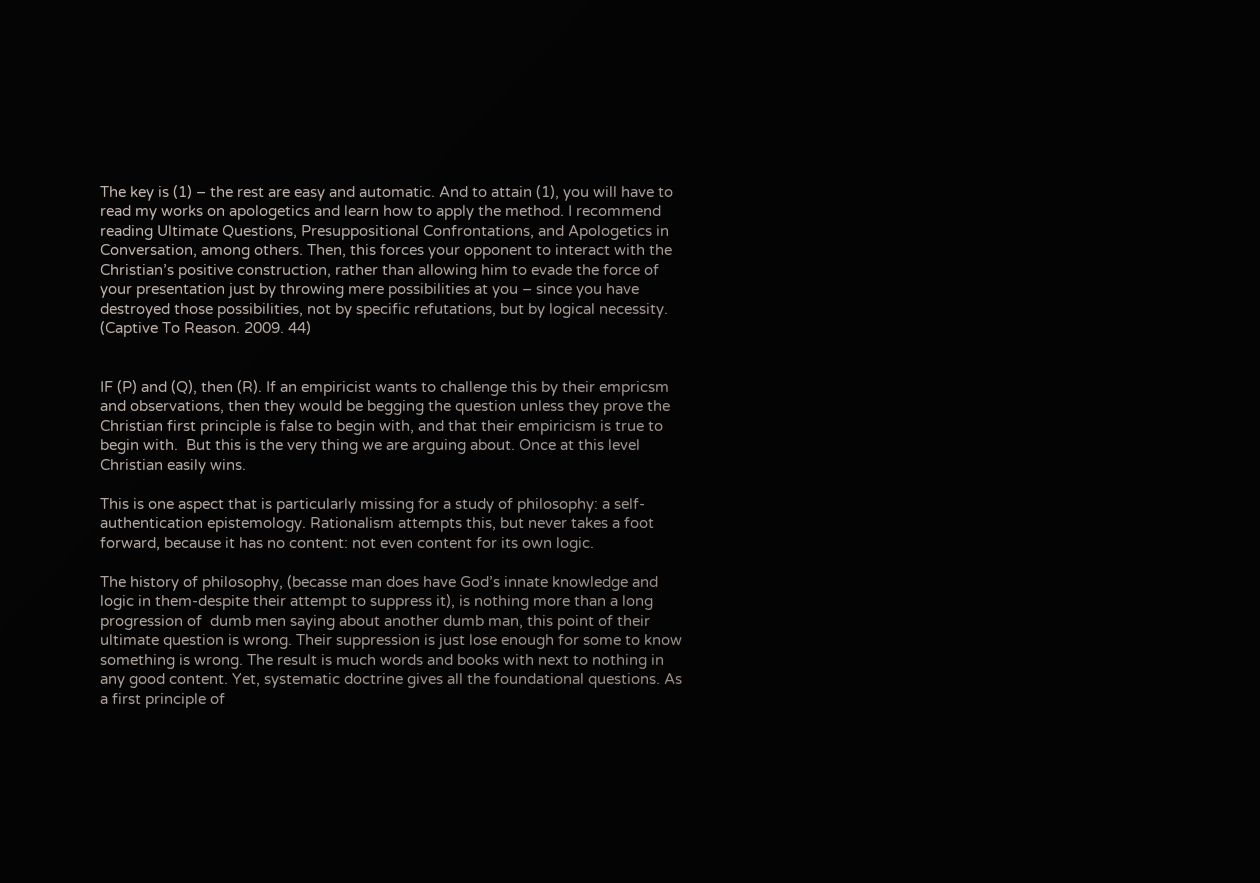The key is (1) – the rest are easy and automatic. And to attain (1), you will have to read my works on apologetics and learn how to apply the method. I recommend reading Ultimate Questions, Presuppositional Confrontations, and Apologetics in Conversation, among others. Then, this forces your opponent to interact with the Christian’s positive construction, rather than allowing him to evade the force of your presentation just by throwing mere possibilities at you – since you have destroyed those possibilities, not by specific refutations, but by logical necessity.
(Captive To Reason. 2009. 44)


IF (P) and (Q), then (R). If an empiricist wants to challenge this by their empricsm and observations, then they would be begging the question unless they prove the Christian first principle is false to begin with, and that their empiricism is true to begin with.  But this is the very thing we are arguing about. Once at this level Christian easily wins.

This is one aspect that is particularly missing for a study of philosophy: a self-authentication epistemology. Rationalism attempts this, but never takes a foot forward, because it has no content: not even content for its own logic.

The history of philosophy, (becasse man does have God’s innate knowledge and logic in them-despite their attempt to suppress it), is nothing more than a long progression of  dumb men saying about another dumb man, this point of their ultimate question is wrong. Their suppression is just lose enough for some to know something is wrong. The result is much words and books with next to nothing in any good content. Yet, systematic doctrine gives all the foundational questions. As a first principle of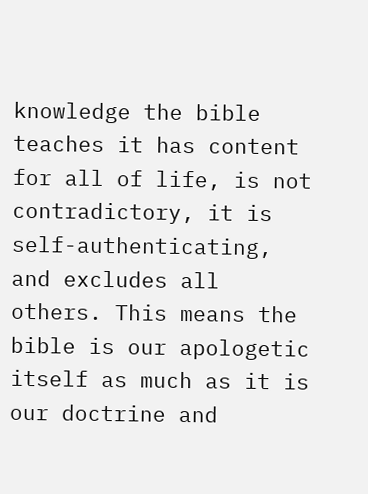knowledge the bible teaches it has content for all of life, is not contradictory, it is self-authenticating, and excludes all others. This means the bible is our apologetic itself as much as it is our doctrine and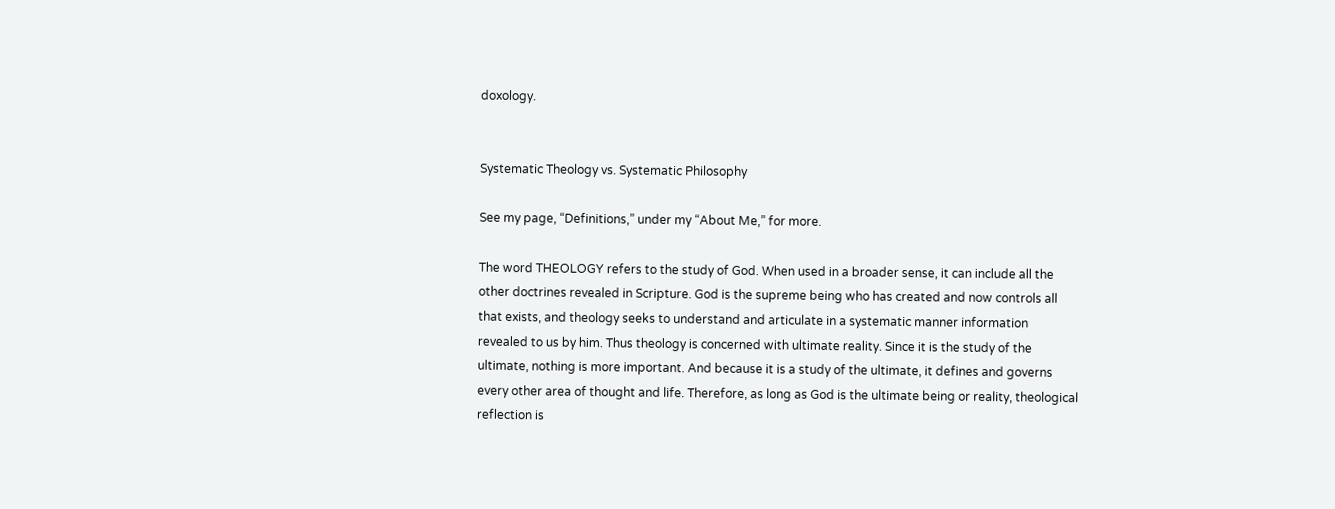doxology.


Systematic Theology vs. Systematic Philosophy

See my page, “Definitions,” under my “About Me,” for more.

The word THEOLOGY refers to the study of God. When used in a broader sense, it can include all the other doctrines revealed in Scripture. God is the supreme being who has created and now controls all that exists, and theology seeks to understand and articulate in a systematic manner information revealed to us by him. Thus theology is concerned with ultimate reality. Since it is the study of the ultimate, nothing is more important. And because it is a study of the ultimate, it defines and governs every other area of thought and life. Therefore, as long as God is the ultimate being or reality, theological reflection is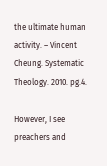the ultimate human activity. – Vincent Cheung. Systematic Theology. 2010. pg.4.

However, I see preachers and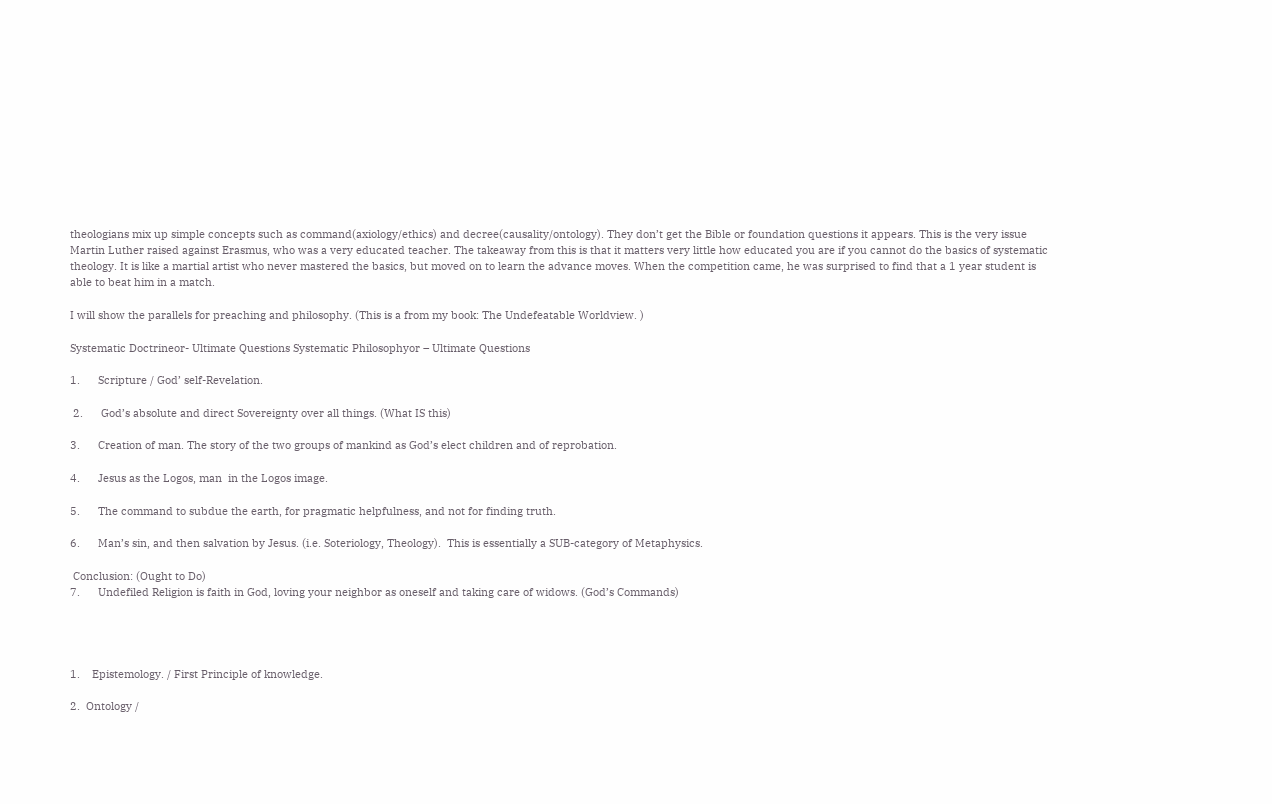theologians mix up simple concepts such as command(axiology/ethics) and decree(causality/ontology). They don’t get the Bible or foundation questions it appears. This is the very issue Martin Luther raised against Erasmus, who was a very educated teacher. The takeaway from this is that it matters very little how educated you are if you cannot do the basics of systematic theology. It is like a martial artist who never mastered the basics, but moved on to learn the advance moves. When the competition came, he was surprised to find that a 1 year student is able to beat him in a match.

I will show the parallels for preaching and philosophy. (This is a from my book: The Undefeatable Worldview. )

Systematic Doctrineor- Ultimate Questions Systematic Philosophyor – Ultimate Questions

1.      Scripture / God’ self-Revelation.

 2.      God’s absolute and direct Sovereignty over all things. (What IS this)

3.      Creation of man. The story of the two groups of mankind as God’s elect children and of reprobation.

4.      Jesus as the Logos, man  in the Logos image.

5.      The command to subdue the earth, for pragmatic helpfulness, and not for finding truth.

6.      Man’s sin, and then salvation by Jesus. (i.e. Soteriology, Theology).  This is essentially a SUB-category of Metaphysics.

 Conclusion: (Ought to Do)
7.      Undefiled Religion is faith in God, loving your neighbor as oneself and taking care of widows. (God’s Commands)




1.    Epistemology. / First Principle of knowledge.

2.  Ontology /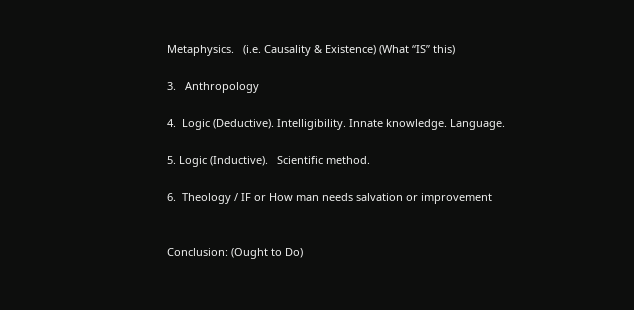Metaphysics.   (i.e. Causality & Existence) (What “IS” this)

3.   Anthropology

4.  Logic (Deductive). Intelligibility. Innate knowledge. Language.

5. Logic (Inductive).   Scientific method.

6.  Theology / IF or How man needs salvation or improvement


Conclusion: (Ought to Do)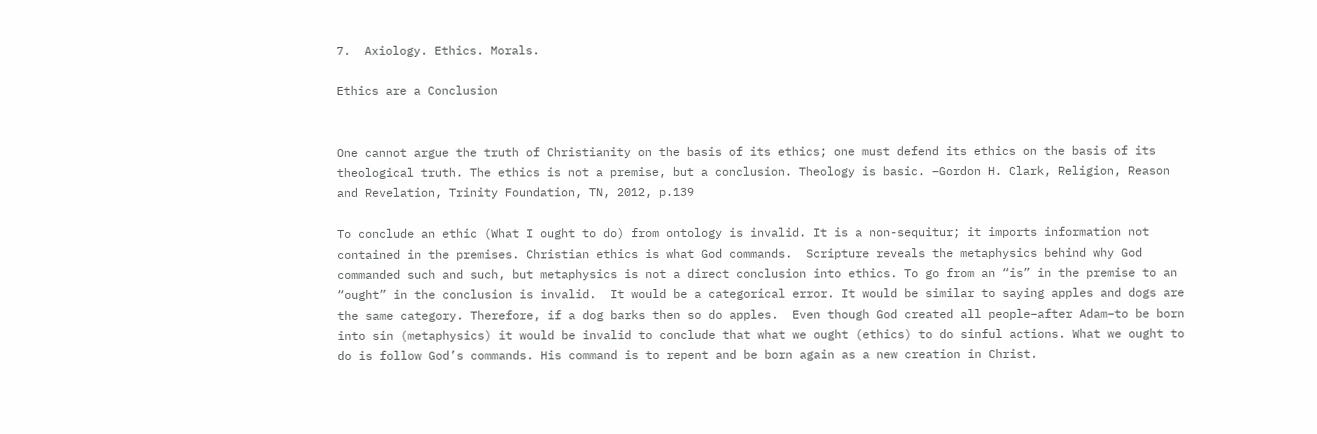7.  Axiology. Ethics. Morals.

Ethics are a Conclusion


One cannot argue the truth of Christianity on the basis of its ethics; one must defend its ethics on the basis of its theological truth. The ethics is not a premise, but a conclusion. Theology is basic. –Gordon H. Clark, Religion, Reason and Revelation, Trinity Foundation, TN, 2012, p.139

To conclude an ethic (What I ought to do) from ontology is invalid. It is a non-sequitur; it imports information not contained in the premises. Christian ethics is what God commands.  Scripture reveals the metaphysics behind why God commanded such and such, but metaphysics is not a direct conclusion into ethics. To go from an “is” in the premise to an “ought” in the conclusion is invalid.  It would be a categorical error. It would be similar to saying apples and dogs are the same category. Therefore, if a dog barks then so do apples.  Even though God created all people–after Adam–to be born into sin (metaphysics) it would be invalid to conclude that what we ought (ethics) to do sinful actions. What we ought to do is follow God’s commands. His command is to repent and be born again as a new creation in Christ.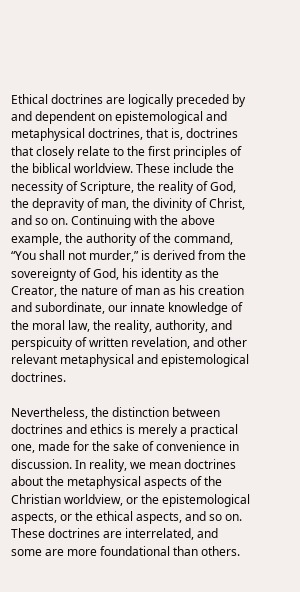Ethical doctrines are logically preceded by and dependent on epistemological and metaphysical doctrines, that is, doctrines that closely relate to the first principles of the biblical worldview. These include the necessity of Scripture, the reality of God, the depravity of man, the divinity of Christ, and so on. Continuing with the above example, the authority of the command, “You shall not murder,” is derived from the sovereignty of God, his identity as the Creator, the nature of man as his creation and subordinate, our innate knowledge of the moral law, the reality, authority, and perspicuity of written revelation, and other relevant metaphysical and epistemological doctrines.

Nevertheless, the distinction between doctrines and ethics is merely a practical one, made for the sake of convenience in discussion. In reality, we mean doctrines about the metaphysical aspects of the Christian worldview, or the epistemological aspects, or the ethical aspects, and so on. These doctrines are interrelated, and some are more foundational than others.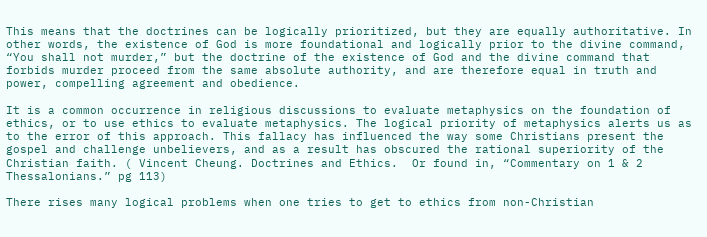This means that the doctrines can be logically prioritized, but they are equally authoritative. In other words, the existence of God is more foundational and logically prior to the divine command, “You shall not murder,” but the doctrine of the existence of God and the divine command that forbids murder proceed from the same absolute authority, and are therefore equal in truth and power, compelling agreement and obedience.

It is a common occurrence in religious discussions to evaluate metaphysics on the foundation of ethics, or to use ethics to evaluate metaphysics. The logical priority of metaphysics alerts us as to the error of this approach. This fallacy has influenced the way some Christians present the gospel and challenge unbelievers, and as a result has obscured the rational superiority of the Christian faith. ( Vincent Cheung. Doctrines and Ethics.  Or found in, “Commentary on 1 & 2 Thessalonians.” pg 113)

There rises many logical problems when one tries to get to ethics from non-Christian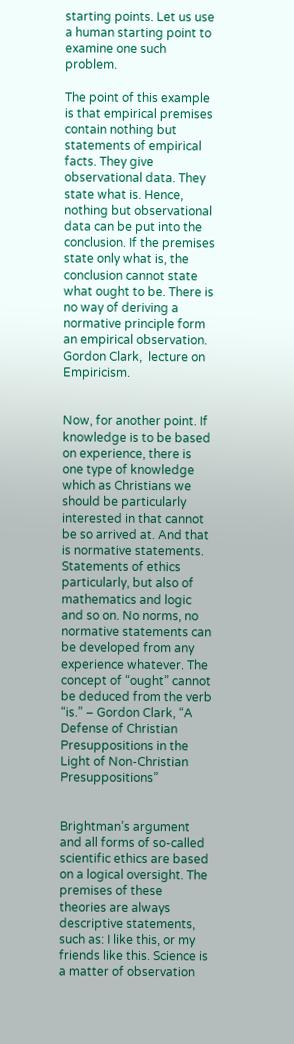starting points. Let us use a human starting point to examine one such problem.

The point of this example is that empirical premises contain nothing but statements of empirical facts. They give observational data. They state what is. Hence, nothing but observational data can be put into the conclusion. If the premises state only what is, the conclusion cannot state what ought to be. There is no way of deriving a normative principle form an empirical observation. Gordon Clark,  lecture on Empiricism.


Now, for another point. If knowledge is to be based on experience, there is one type of knowledge which as Christians we should be particularly interested in that cannot be so arrived at. And that is normative statements. Statements of ethics particularly, but also of mathematics and logic and so on. No norms, no normative statements can be developed from any experience whatever. The concept of “ought” cannot be deduced from the verb “is.” – Gordon Clark, “A Defense of Christian Presuppositions in the Light of Non-Christian Presuppositions”


Brightman’s argument and all forms of so-called scientific ethics are based on a logical oversight. The premises of these theories are always descriptive statements, such as: I like this, or my friends like this. Science is a matter of observation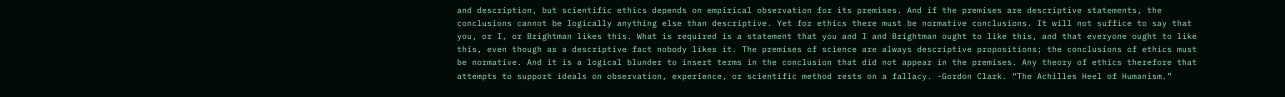and description, but scientific ethics depends on empirical observation for its premises. And if the premises are descriptive statements, the conclusions cannot be logically anything else than descriptive. Yet for ethics there must be normative conclusions. It will not suffice to say that you, or I, or Brightman likes this. What is required is a statement that you and I and Brightman ought to like this, and that everyone ought to like this, even though as a descriptive fact nobody likes it. The premises of science are always descriptive propositions; the conclusions of ethics must be normative. And it is a logical blunder to insert terms in the conclusion that did not appear in the premises. Any theory of ethics therefore that attempts to support ideals on observation, experience, or scientific method rests on a fallacy. -Gordon Clark. “The Achilles Heel of Humanism.”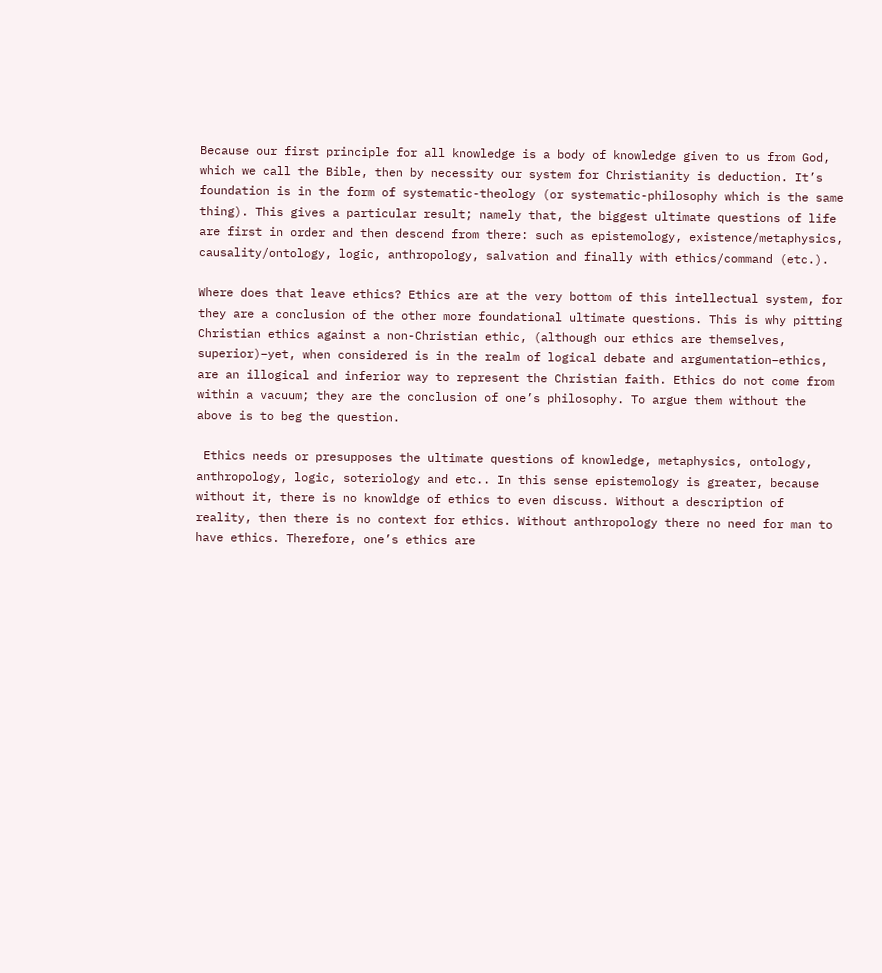Because our first principle for all knowledge is a body of knowledge given to us from God, which we call the Bible, then by necessity our system for Christianity is deduction. It’s foundation is in the form of systematic-theology (or systematic-philosophy which is the same thing). This gives a particular result; namely that, the biggest ultimate questions of life are first in order and then descend from there: such as epistemology, existence/metaphysics, causality/ontology, logic, anthropology, salvation and finally with ethics/command (etc.).

Where does that leave ethics? Ethics are at the very bottom of this intellectual system, for they are a conclusion of the other more foundational ultimate questions. This is why pitting Christian ethics against a non-Christian ethic, (although our ethics are themselves, superior)–yet, when considered is in the realm of logical debate and argumentation–ethics, are an illogical and inferior way to represent the Christian faith. Ethics do not come from within a vacuum; they are the conclusion of one’s philosophy. To argue them without the above is to beg the question.

 Ethics needs or presupposes the ultimate questions of knowledge, metaphysics, ontology, anthropology, logic, soteriology and etc.. In this sense epistemology is greater, because without it, there is no knowldge of ethics to even discuss. Without a description of reality, then there is no context for ethics. Without anthropology there no need for man to have ethics. Therefore, one’s ethics are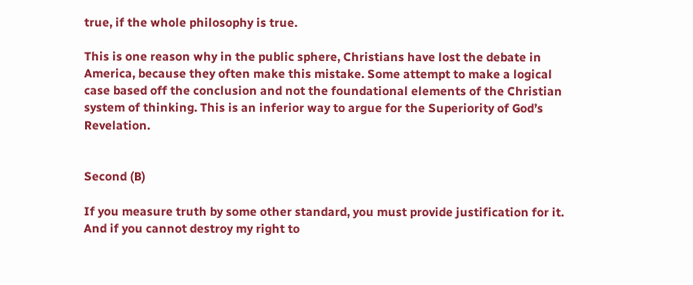true, if the whole philosophy is true.

This is one reason why in the public sphere, Christians have lost the debate in America, because they often make this mistake. Some attempt to make a logical case based off the conclusion and not the foundational elements of the Christian system of thinking. This is an inferior way to argue for the Superiority of God’s Revelation.


Second (B)

If you measure truth by some other standard, you must provide justification for it. And if you cannot destroy my right to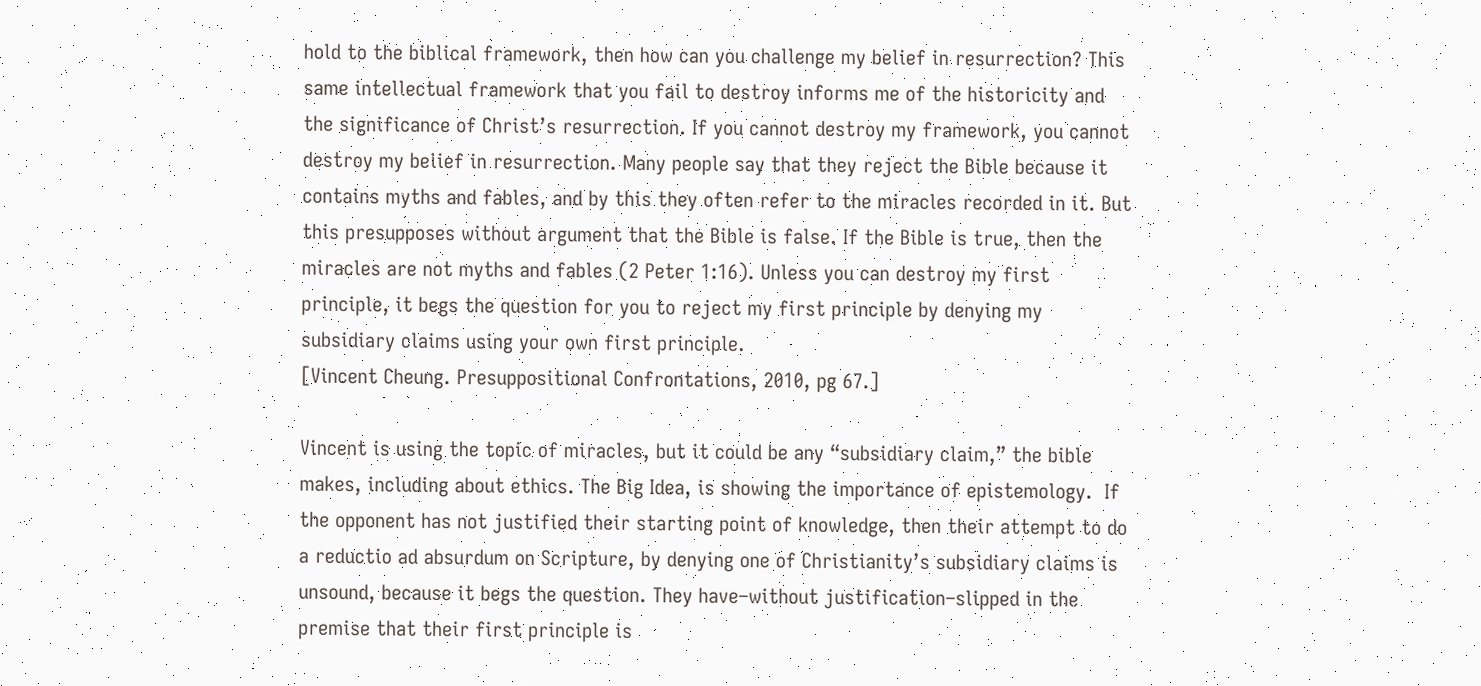hold to the biblical framework, then how can you challenge my belief in resurrection? This same intellectual framework that you fail to destroy informs me of the historicity and the significance of Christ’s resurrection. If you cannot destroy my framework, you cannot destroy my belief in resurrection. Many people say that they reject the Bible because it contains myths and fables, and by this they often refer to the miracles recorded in it. But this presupposes without argument that the Bible is false. If the Bible is true, then the miracles are not myths and fables (2 Peter 1:16). Unless you can destroy my first principle, it begs the question for you to reject my first principle by denying my subsidiary claims using your own first principle.
[Vincent Cheung. Presuppositional Confrontations, 2010, pg 67.]

Vincent is using the topic of miracles, but it could be any “subsidiary claim,” the bible makes, including about ethics. The Big Idea, is showing the importance of epistemology.  If the opponent has not justified their starting point of knowledge, then their attempt to do a reductio ad absurdum on Scripture, by denying one of Christianity’s subsidiary claims is unsound, because it begs the question. They have–without justification–slipped in the premise that their first principle is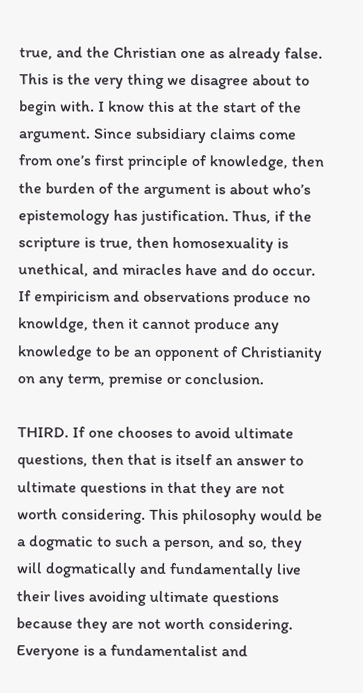true, and the Christian one as already false. This is the very thing we disagree about to begin with. I know this at the start of the argument. Since subsidiary claims come from one’s first principle of knowledge, then the burden of the argument is about who’s epistemology has justification. Thus, if the scripture is true, then homosexuality is unethical, and miracles have and do occur.  If empiricism and observations produce no knowldge, then it cannot produce any knowledge to be an opponent of Christianity on any term, premise or conclusion.

THIRD. If one chooses to avoid ultimate questions, then that is itself an answer to ultimate questions in that they are not worth considering. This philosophy would be a dogmatic to such a person, and so, they will dogmatically and fundamentally live their lives avoiding ultimate questions because they are not worth considering. Everyone is a fundamentalist and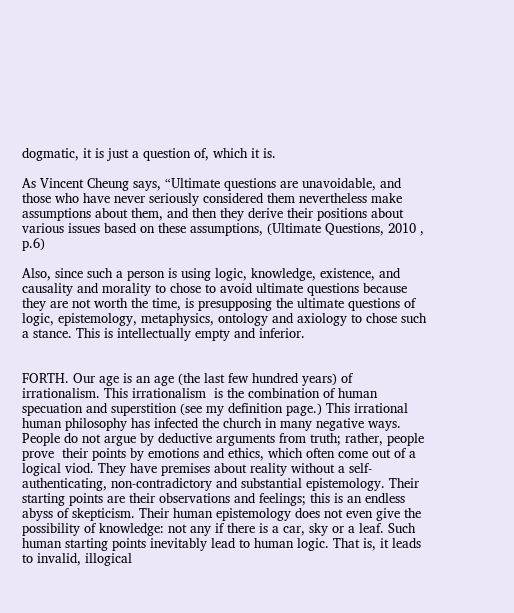dogmatic, it is just a question of, which it is.

As Vincent Cheung says, “Ultimate questions are unavoidable, and those who have never seriously considered them nevertheless make assumptions about them, and then they derive their positions about various issues based on these assumptions, (Ultimate Questions, 2010 , p.6)

Also, since such a person is using logic, knowledge, existence, and causality and morality to chose to avoid ultimate questions because they are not worth the time, is presupposing the ultimate questions of logic, epistemology, metaphysics, ontology and axiology to chose such a stance. This is intellectually empty and inferior.


FORTH. Our age is an age (the last few hundred years) of irrationalism. This irrationalism  is the combination of human specuation and superstition (see my definition page.) This irrational human philosophy has infected the church in many negative ways.  People do not argue by deductive arguments from truth; rather, people prove  their points by emotions and ethics, which often come out of a logical viod. They have premises about reality without a self-authenticating, non-contradictory and substantial epistemology. Their starting points are their observations and feelings; this is an endless abyss of skepticism. Their human epistemology does not even give the possibility of knowledge: not any if there is a car, sky or a leaf. Such human starting points inevitably lead to human logic. That is, it leads to invalid, illogical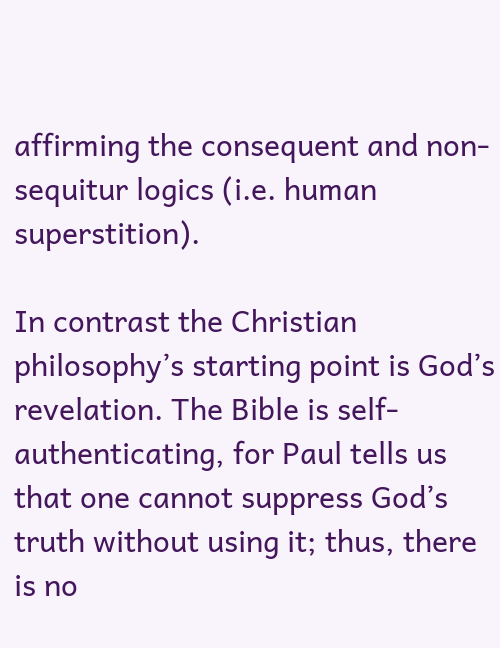affirming the consequent and non-sequitur logics (i.e. human superstition).

In contrast the Christian philosophy’s starting point is God’s revelation. The Bible is self-authenticating, for Paul tells us that one cannot suppress God’s truth without using it; thus, there is no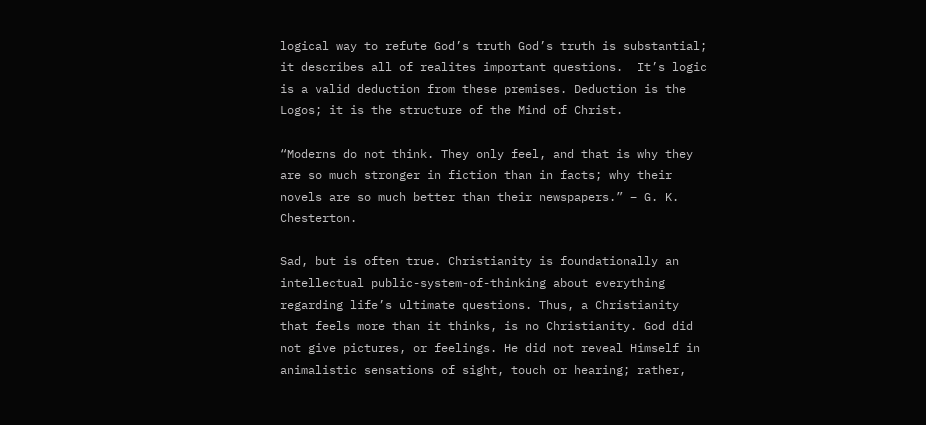logical way to refute God’s truth God’s truth is substantial; it describes all of realites important questions.  It’s logic is a valid deduction from these premises. Deduction is the Logos; it is the structure of the Mind of Christ.

“Moderns do not think. They only feel, and that is why they are so much stronger in fiction than in facts; why their novels are so much better than their newspapers.” – G. K. Chesterton.

Sad, but is often true. Christianity is foundationally an intellectual public-system-of-thinking about everything regarding life’s ultimate questions. Thus, a Christianity that feels more than it thinks, is no Christianity. God did not give pictures, or feelings. He did not reveal Himself in animalistic sensations of sight, touch or hearing; rather,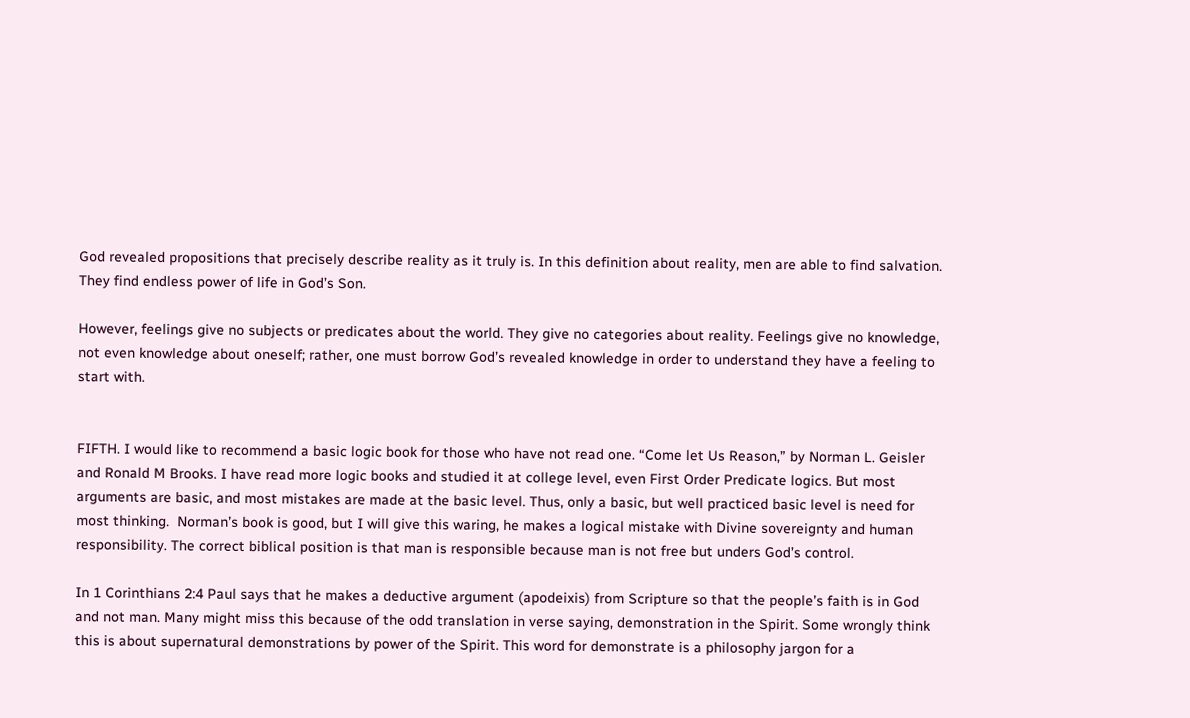God revealed propositions that precisely describe reality as it truly is. In this definition about reality, men are able to find salvation. They find endless power of life in God’s Son.

However, feelings give no subjects or predicates about the world. They give no categories about reality. Feelings give no knowledge, not even knowledge about oneself; rather, one must borrow God’s revealed knowledge in order to understand they have a feeling to start with.


FIFTH. I would like to recommend a basic logic book for those who have not read one. “Come let Us Reason,” by Norman L. Geisler and Ronald M Brooks. I have read more logic books and studied it at college level, even First Order Predicate logics. But most arguments are basic, and most mistakes are made at the basic level. Thus, only a basic, but well practiced basic level is need for most thinking.  Norman’s book is good, but I will give this waring, he makes a logical mistake with Divine sovereignty and human responsibility. The correct biblical position is that man is responsible because man is not free but unders God’s control.

In 1 Corinthians 2:4 Paul says that he makes a deductive argument (apodeixis) from Scripture so that the people’s faith is in God and not man. Many might miss this because of the odd translation in verse saying, demonstration in the Spirit. Some wrongly think this is about supernatural demonstrations by power of the Spirit. This word for demonstrate is a philosophy jargon for a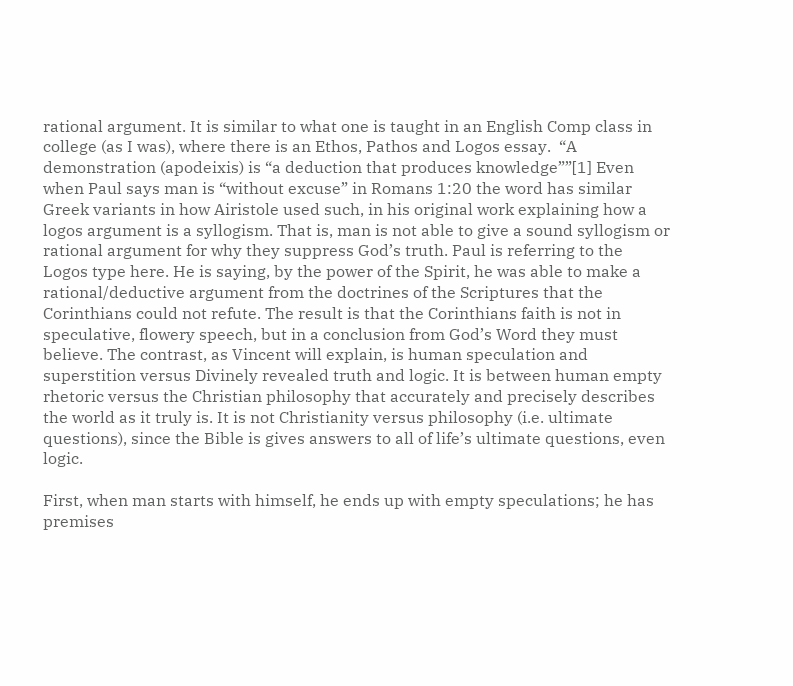rational argument. It is similar to what one is taught in an English Comp class in college (as I was), where there is an Ethos, Pathos and Logos essay.  “A demonstration (apodeixis) is “a deduction that produces knowledge””[1] Even when Paul says man is “without excuse” in Romans 1:20 the word has similar Greek variants in how Airistole used such, in his original work explaining how a logos argument is a syllogism. That is, man is not able to give a sound syllogism or rational argument for why they suppress God’s truth. Paul is referring to the Logos type here. He is saying, by the power of the Spirit, he was able to make a rational/deductive argument from the doctrines of the Scriptures that the Corinthians could not refute. The result is that the Corinthians faith is not in speculative, flowery speech, but in a conclusion from God’s Word they must believe. The contrast, as Vincent will explain, is human speculation and superstition versus Divinely revealed truth and logic. It is between human empty rhetoric versus the Christian philosophy that accurately and precisely describes the world as it truly is. It is not Christianity versus philosophy (i.e. ultimate questions), since the Bible is gives answers to all of life’s ultimate questions, even logic.

First, when man starts with himself, he ends up with empty speculations; he has premises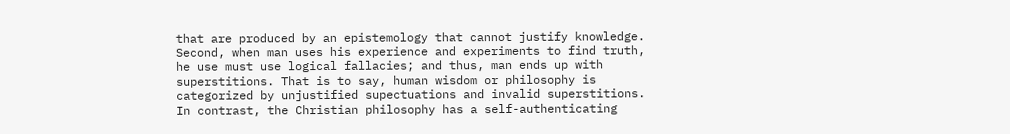that are produced by an epistemology that cannot justify knowledge.  Second, when man uses his experience and experiments to find truth, he use must use logical fallacies; and thus, man ends up with superstitions. That is to say, human wisdom or philosophy is categorized by unjustified supectuations and invalid superstitions. In contrast, the Christian philosophy has a self-authenticating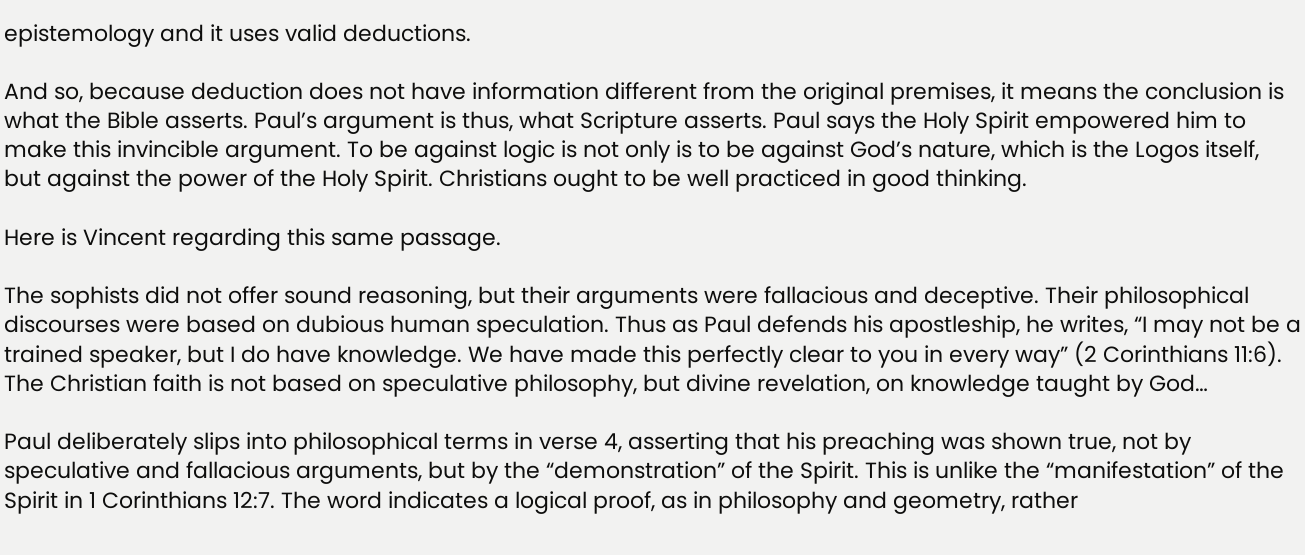epistemology and it uses valid deductions.

And so, because deduction does not have information different from the original premises, it means the conclusion is what the Bible asserts. Paul’s argument is thus, what Scripture asserts. Paul says the Holy Spirit empowered him to make this invincible argument. To be against logic is not only is to be against God’s nature, which is the Logos itself, but against the power of the Holy Spirit. Christians ought to be well practiced in good thinking.

Here is Vincent regarding this same passage.

The sophists did not offer sound reasoning, but their arguments were fallacious and deceptive. Their philosophical discourses were based on dubious human speculation. Thus as Paul defends his apostleship, he writes, “I may not be a trained speaker, but I do have knowledge. We have made this perfectly clear to you in every way” (2 Corinthians 11:6). The Christian faith is not based on speculative philosophy, but divine revelation, on knowledge taught by God…

Paul deliberately slips into philosophical terms in verse 4, asserting that his preaching was shown true, not by speculative and fallacious arguments, but by the “demonstration” of the Spirit. This is unlike the “manifestation” of the Spirit in 1 Corinthians 12:7. The word indicates a logical proof, as in philosophy and geometry, rather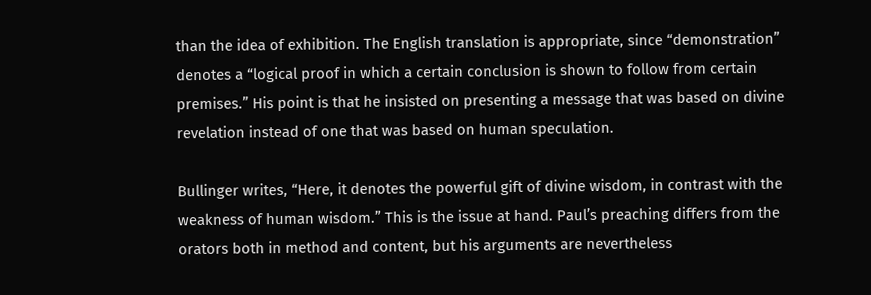than the idea of exhibition. The English translation is appropriate, since “demonstration” denotes a “logical proof in which a certain conclusion is shown to follow from certain premises.” His point is that he insisted on presenting a message that was based on divine revelation instead of one that was based on human speculation.

Bullinger writes, “Here, it denotes the powerful gift of divine wisdom, in contrast with the weakness of human wisdom.” This is the issue at hand. Paul’s preaching differs from the orators both in method and content, but his arguments are nevertheless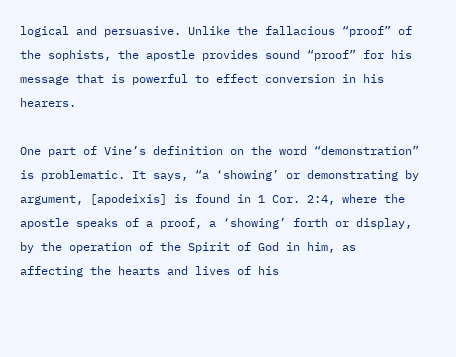logical and persuasive. Unlike the fallacious “proof” of the sophists, the apostle provides sound “proof” for his message that is powerful to effect conversion in his hearers.

One part of Vine’s definition on the word “demonstration” is problematic. It says, “a ‘showing’ or demonstrating by argument, [apodeixis] is found in 1 Cor. 2:4, where the apostle speaks of a proof, a ‘showing’ forth or display, by the operation of the Spirit of God in him, as affecting the hearts and lives of his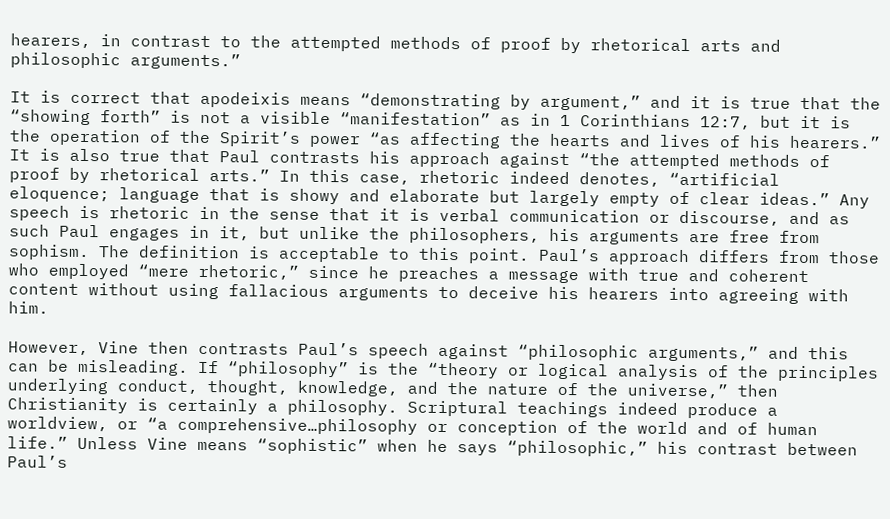hearers, in contrast to the attempted methods of proof by rhetorical arts and philosophic arguments.”

It is correct that apodeixis means “demonstrating by argument,” and it is true that the “showing forth” is not a visible “manifestation” as in 1 Corinthians 12:7, but it is the operation of the Spirit’s power “as affecting the hearts and lives of his hearers.” It is also true that Paul contrasts his approach against “the attempted methods of proof by rhetorical arts.” In this case, rhetoric indeed denotes, “artificial eloquence; language that is showy and elaborate but largely empty of clear ideas.” Any speech is rhetoric in the sense that it is verbal communication or discourse, and as such Paul engages in it, but unlike the philosophers, his arguments are free from sophism. The definition is acceptable to this point. Paul’s approach differs from those who employed “mere rhetoric,” since he preaches a message with true and coherent content without using fallacious arguments to deceive his hearers into agreeing with him.

However, Vine then contrasts Paul’s speech against “philosophic arguments,” and this can be misleading. If “philosophy” is the “theory or logical analysis of the principles underlying conduct, thought, knowledge, and the nature of the universe,” then Christianity is certainly a philosophy. Scriptural teachings indeed produce a worldview, or “a comprehensive…philosophy or conception of the world and of human life.” Unless Vine means “sophistic” when he says “philosophic,” his contrast between Paul’s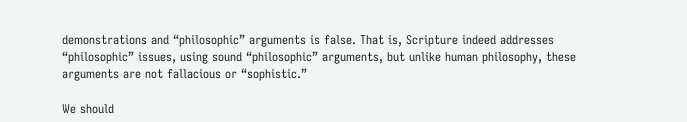demonstrations and “philosophic” arguments is false. That is, Scripture indeed addresses “philosophic” issues, using sound “philosophic” arguments, but unlike human philosophy, these arguments are not fallacious or “sophistic.”

We should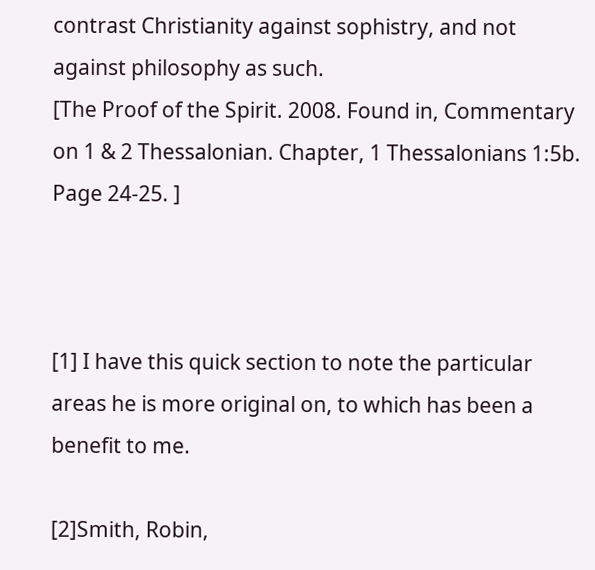contrast Christianity against sophistry, and not against philosophy as such.
[The Proof of the Spirit. 2008. Found in, Commentary on 1 & 2 Thessalonian. Chapter, 1 Thessalonians 1:5b. Page 24-25. ]



[1] I have this quick section to note the particular areas he is more original on, to which has been a benefit to me.

[2]Smith, Robin,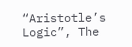“Aristotle’s Logic”, The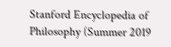Stanford Encyclopedia of Philosophy (Summer 2019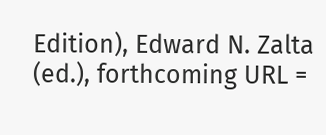Edition), Edward N. Zalta (ed.), forthcoming URL =